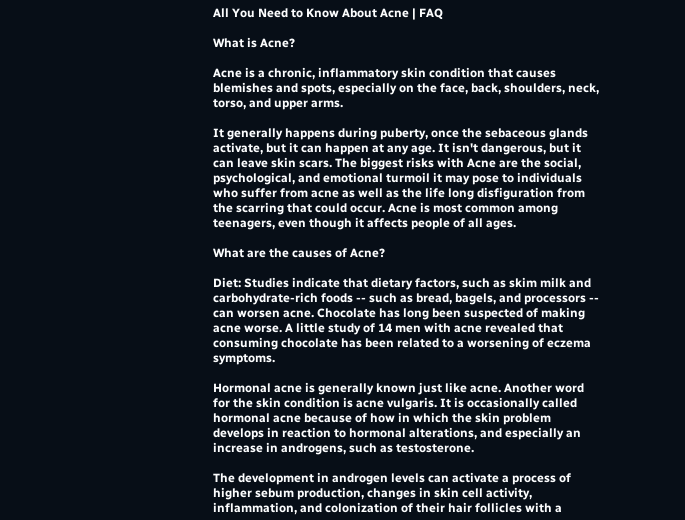All You Need to Know About Acne | FAQ

What is Acne?

Acne is a chronic, inflammatory skin condition that causes blemishes and spots, especially on the face, back, shoulders, neck, torso, and upper arms.

It generally happens during puberty, once the sebaceous glands activate, but it can happen at any age. It isn't dangerous, but it can leave skin scars. The biggest risks with Acne are the social, psychological, and emotional turmoil it may pose to individuals who suffer from acne as well as the life long disfiguration from the scarring that could occur. Acne is most common among teenagers, even though it affects people of all ages.

What are the causes of Acne?

Diet: Studies indicate that dietary factors, such as skim milk and carbohydrate-rich foods -- such as bread, bagels, and processors -- can worsen acne. Chocolate has long been suspected of making acne worse. A little study of 14 men with acne revealed that consuming chocolate has been related to a worsening of eczema symptoms.

Hormonal acne is generally known just like acne. Another word for the skin condition is acne vulgaris. It is occasionally called hormonal acne because of how in which the skin problem develops in reaction to hormonal alterations, and especially an increase in androgens, such as testosterone.

The development in androgen levels can activate a process of higher sebum production, changes in skin cell activity, inflammation, and colonization of their hair follicles with a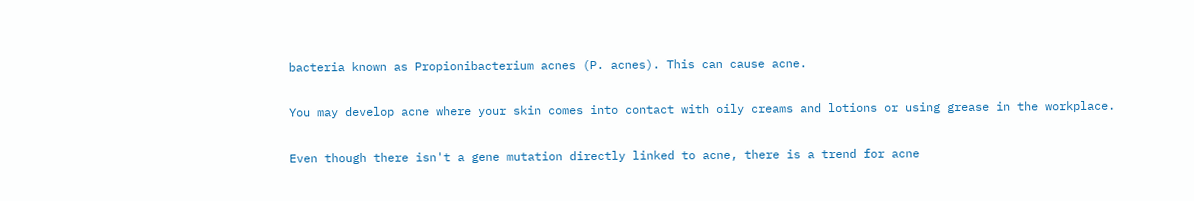bacteria known as Propionibacterium acnes (P. acnes). This can cause acne.

You may develop acne where your skin comes into contact with oily creams and lotions or using grease in the workplace.

Even though there isn't a gene mutation directly linked to acne, there is a trend for acne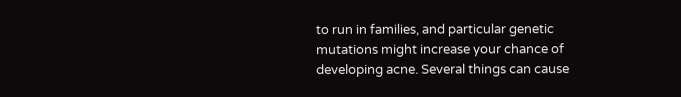to run in families, and particular genetic mutations might increase your chance of developing acne. Several things can cause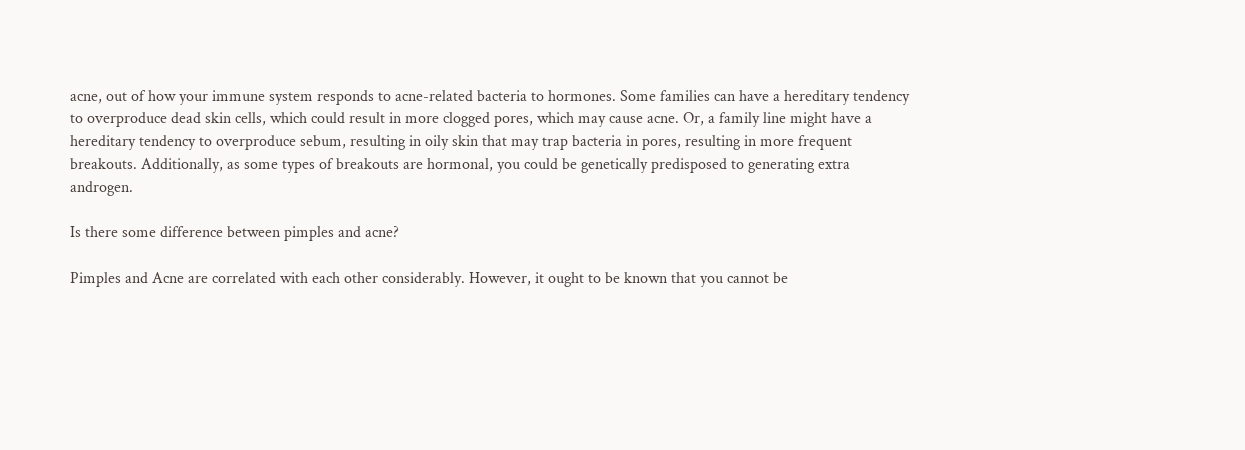acne, out of how your immune system responds to acne-related bacteria to hormones. Some families can have a hereditary tendency to overproduce dead skin cells, which could result in more clogged pores, which may cause acne. Or, a family line might have a hereditary tendency to overproduce sebum, resulting in oily skin that may trap bacteria in pores, resulting in more frequent breakouts. Additionally, as some types of breakouts are hormonal, you could be genetically predisposed to generating extra androgen.

Is there some difference between pimples and acne?

Pimples and Acne are correlated with each other considerably. However, it ought to be known that you cannot be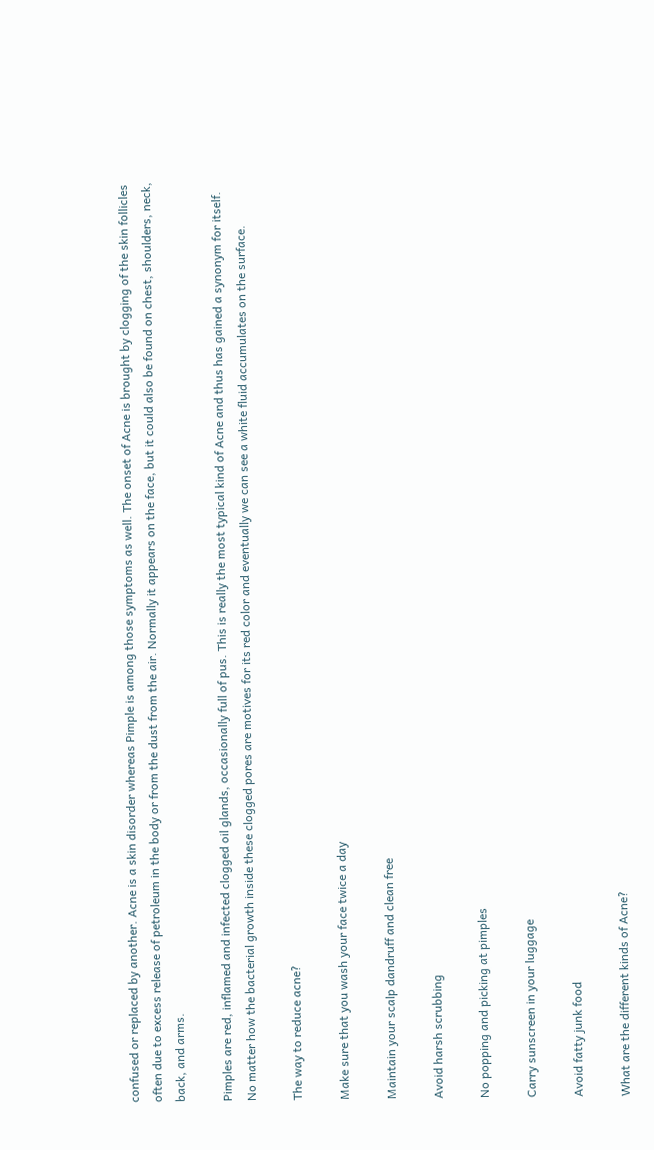confused or replaced by another. Acne is a skin disorder whereas Pimple is among those symptoms as well. The onset of Acne is brought by clogging of the skin follicles often due to excess release of petroleum in the body or from the dust from the air. Normally it appears on the face, but it could also be found on chest, shoulders, neck, back, and arms.

Pimples are red, inflamed and infected clogged oil glands, occasionally full of pus. This is really the most typical kind of Acne and thus has gained a synonym for itself. No matter how the bacterial growth inside these clogged pores are motives for its red color and eventually we can see a white fluid accumulates on the surface.

The way to reduce acne?

Make sure that you wash your face twice a day

Maintain your scalp dandruff and clean free

Avoid harsh scrubbing

No popping and picking at pimples

Carry sunscreen in your luggage

Avoid fatty junk food

What are the different kinds of Acne?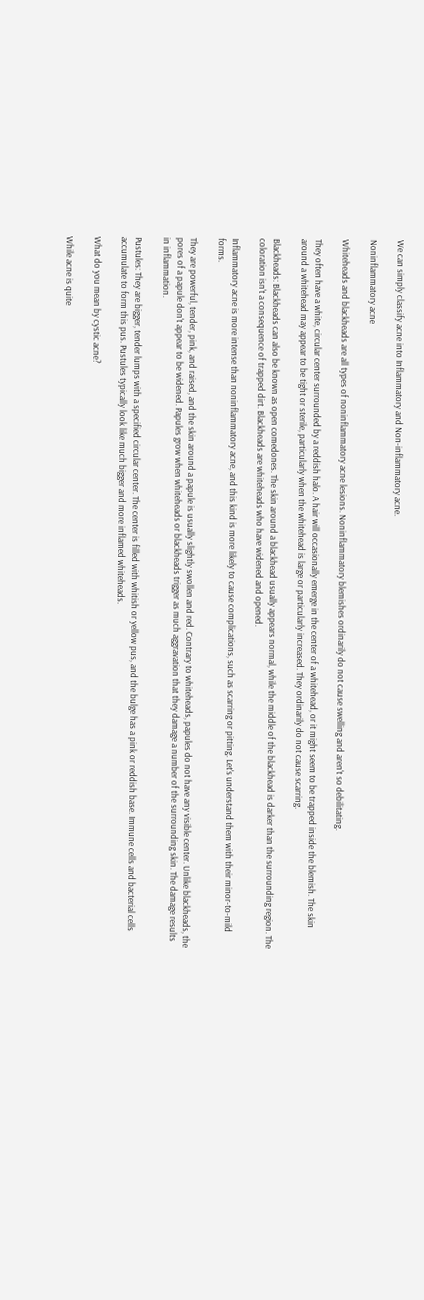We can simply classify acne into Inflammatory and Non-inflammatory acne.

Noninflammatory acne

Whiteheads and blackheads are all types of noninflammatory acne lesions. Noninflammatory blemishes ordinarily do not cause swelling and aren't so debilitating.

They often have a white, circular center surrounded by a reddish halo. A hair will occasionally emerge in the center of a whitehead, or it might seem to be trapped inside the blemish. The skin around a whitehead may appear to be tight or sterile, particularly when the whitehead is large or particularly increased. They ordinarily do not cause scarring.

Blackheads: Blackheads can also be known as open comedones. The skin around a blackhead usually appears normal, while the middle of the blackhead is darker than the surrounding region. The coloration isn't a consequence of trapped dirt. Blackheads are whiteheads who have widened and opened.

Inflammatory acne is more intense than noninflammatory acne, and this kind is more likely to cause complications, such as scarring or pitting. Let's understand them with their minor-to-mild forms.

They are powerful, tender, pink, and raised, and the skin around a papule is usually slightly swollen and red. Contrary to whiteheads, papules do not have any visible center. Unlike blackheads, the pores of a papule don't appear to be widened. Papules grow when whiteheads or blackheads trigger as much aggravation that they damage a number of the surrounding skin. The damage results in inflammation.

Pustules: They are bigger, tender lumps with a specified circular center. The center is filled with whitish or yellow pus, and the bulge has a pink or reddish base. Immune cells and bacterial cells accumulate to form this pus. Pustules typically look like much bigger and more inflamed whiteheads.

What do you mean by cystic acne?

While acne is quite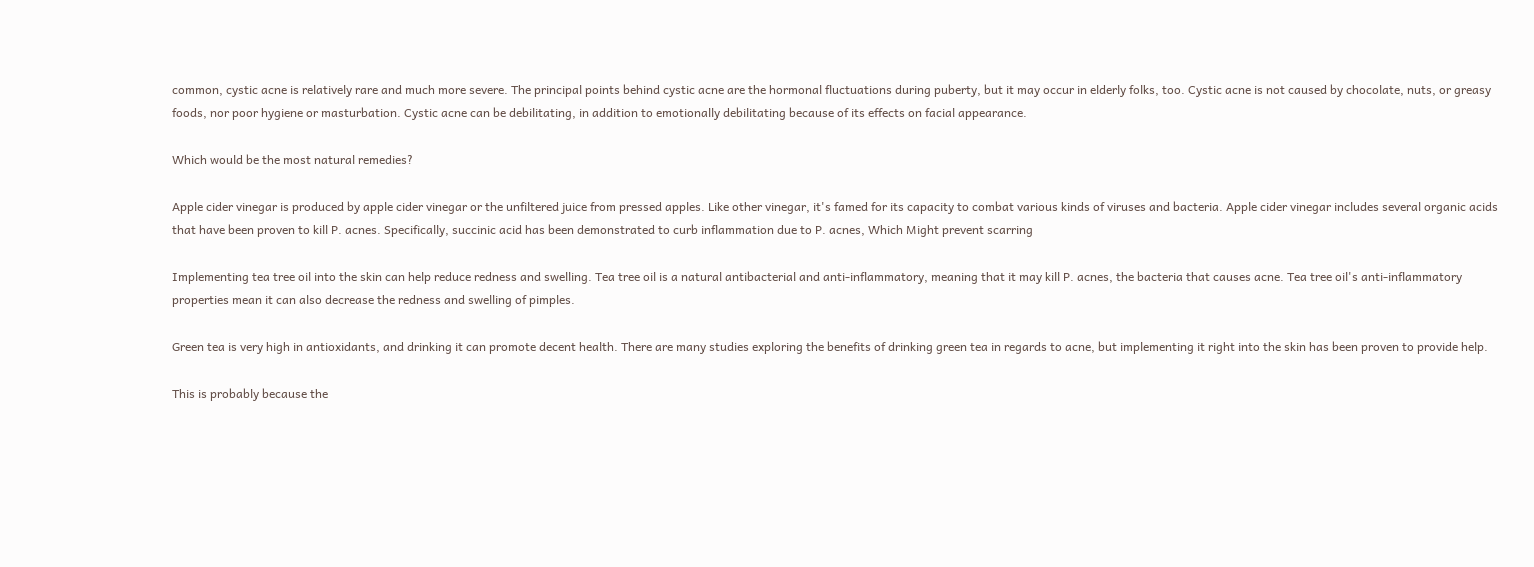common, cystic acne is relatively rare and much more severe. The principal points behind cystic acne are the hormonal fluctuations during puberty, but it may occur in elderly folks, too. Cystic acne is not caused by chocolate, nuts, or greasy foods, nor poor hygiene or masturbation. Cystic acne can be debilitating, in addition to emotionally debilitating because of its effects on facial appearance.

Which would be the most natural remedies?

Apple cider vinegar is produced by apple cider vinegar or the unfiltered juice from pressed apples. Like other vinegar, it's famed for its capacity to combat various kinds of viruses and bacteria. Apple cider vinegar includes several organic acids that have been proven to kill P. acnes. Specifically, succinic acid has been demonstrated to curb inflammation due to P. acnes, Which Might prevent scarring

Implementing tea tree oil into the skin can help reduce redness and swelling. Tea tree oil is a natural antibacterial and anti-inflammatory, meaning that it may kill P. acnes, the bacteria that causes acne. Tea tree oil's anti-inflammatory properties mean it can also decrease the redness and swelling of pimples.

Green tea is very high in antioxidants, and drinking it can promote decent health. There are many studies exploring the benefits of drinking green tea in regards to acne, but implementing it right into the skin has been proven to provide help.

This is probably because the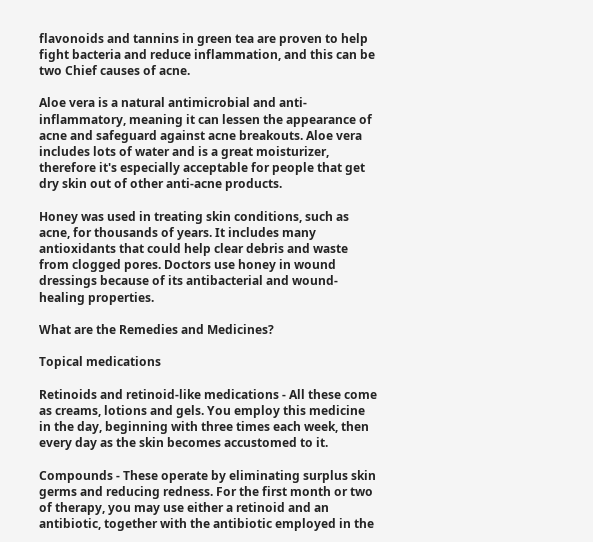flavonoids and tannins in green tea are proven to help fight bacteria and reduce inflammation, and this can be two Chief causes of acne.

Aloe vera is a natural antimicrobial and anti-inflammatory, meaning it can lessen the appearance of acne and safeguard against acne breakouts. Aloe vera includes lots of water and is a great moisturizer, therefore it's especially acceptable for people that get dry skin out of other anti-acne products.

Honey was used in treating skin conditions, such as acne, for thousands of years. It includes many antioxidants that could help clear debris and waste from clogged pores. Doctors use honey in wound dressings because of its antibacterial and wound-healing properties.

What are the Remedies and Medicines?

Topical medications

Retinoids and retinoid-like medications - All these come as creams, lotions and gels. You employ this medicine in the day, beginning with three times each week, then every day as the skin becomes accustomed to it.

Compounds - These operate by eliminating surplus skin germs and reducing redness. For the first month or two of therapy, you may use either a retinoid and an antibiotic, together with the antibiotic employed in the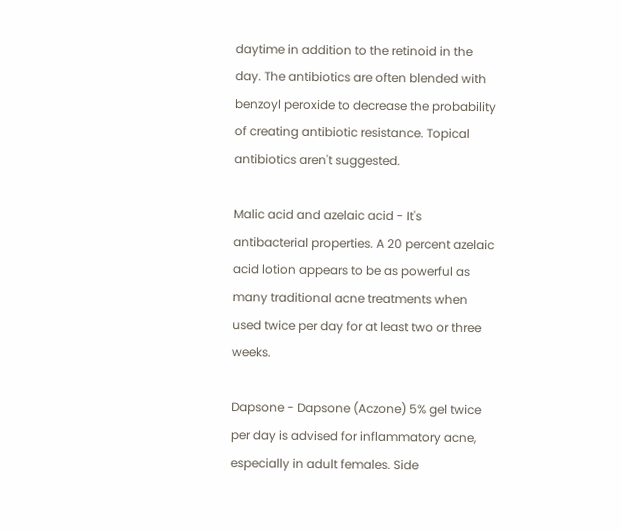daytime in addition to the retinoid in the day. The antibiotics are often blended with benzoyl peroxide to decrease the probability of creating antibiotic resistance. Topical antibiotics aren't suggested.

Malic acid and azelaic acid - It's antibacterial properties. A 20 percent azelaic acid lotion appears to be as powerful as many traditional acne treatments when used twice per day for at least two or three weeks.

Dapsone - Dapsone (Aczone) 5% gel twice per day is advised for inflammatory acne, especially in adult females. Side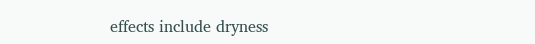effects include dryness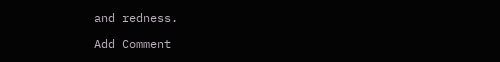and redness.

Add Comment